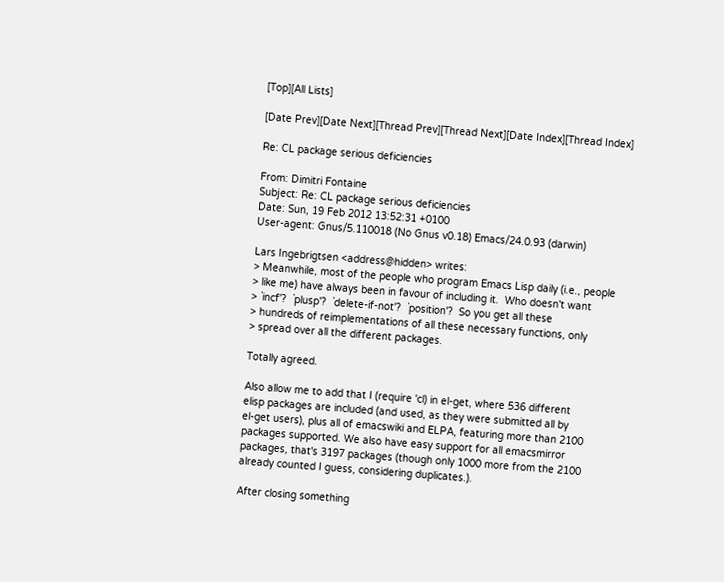[Top][All Lists]

[Date Prev][Date Next][Thread Prev][Thread Next][Date Index][Thread Index]

Re: CL package serious deficiencies

From: Dimitri Fontaine
Subject: Re: CL package serious deficiencies
Date: Sun, 19 Feb 2012 13:52:31 +0100
User-agent: Gnus/5.110018 (No Gnus v0.18) Emacs/24.0.93 (darwin)

Lars Ingebrigtsen <address@hidden> writes:
> Meanwhile, most of the people who program Emacs Lisp daily (i.e., people
> like me) have always been in favour of including it.  Who doesn't want
> `incf'?  `plusp'?  `delete-if-not'?  `position'?  So you get all these
> hundreds of reimplementations of all these necessary functions, only
> spread over all the different packages.

Totally agreed.

Also allow me to add that I (require 'cl) in el-get, where 536 different
elisp packages are included (and used, as they were submitted all by
el-get users), plus all of emacswiki and ELPA, featuring more than 2100
packages supported. We also have easy support for all emacsmirror
packages, that's 3197 packages (though only 1000 more from the 2100
already counted I guess, considering duplicates.).

After closing something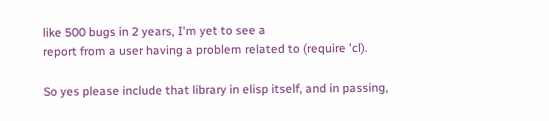like 500 bugs in 2 years, I'm yet to see a
report from a user having a problem related to (require 'cl).

So yes please include that library in elisp itself, and in passing,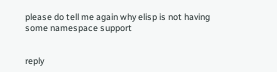please do tell me again why elisp is not having some namespace support


reply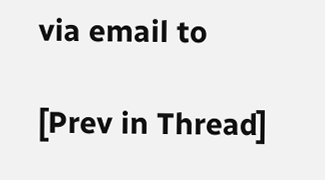via email to

[Prev in Thread]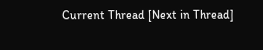Current Thread [Next in Thread]